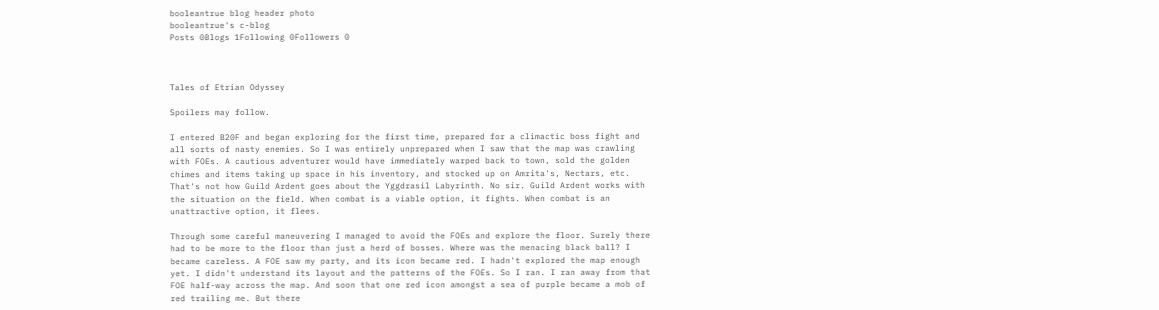booleantrue blog header photo
booleantrue's c-blog
Posts 0Blogs 1Following 0Followers 0



Tales of Etrian Odyssey

Spoilers may follow.

I entered B20F and began exploring for the first time, prepared for a climactic boss fight and all sorts of nasty enemies. So I was entirely unprepared when I saw that the map was crawling with FOEs. A cautious adventurer would have immediately warped back to town, sold the golden chimes and items taking up space in his inventory, and stocked up on Amrita's, Nectars, etc. That's not how Guild Ardent goes about the Yggdrasil Labyrinth. No sir. Guild Ardent works with the situation on the field. When combat is a viable option, it fights. When combat is an unattractive option, it flees.

Through some careful maneuvering I managed to avoid the FOEs and explore the floor. Surely there had to be more to the floor than just a herd of bosses. Where was the menacing black ball? I became careless. A FOE saw my party, and its icon became red. I hadn't explored the map enough yet. I didn't understand its layout and the patterns of the FOEs. So I ran. I ran away from that FOE half-way across the map. And soon that one red icon amongst a sea of purple became a mob of red trailing me. But there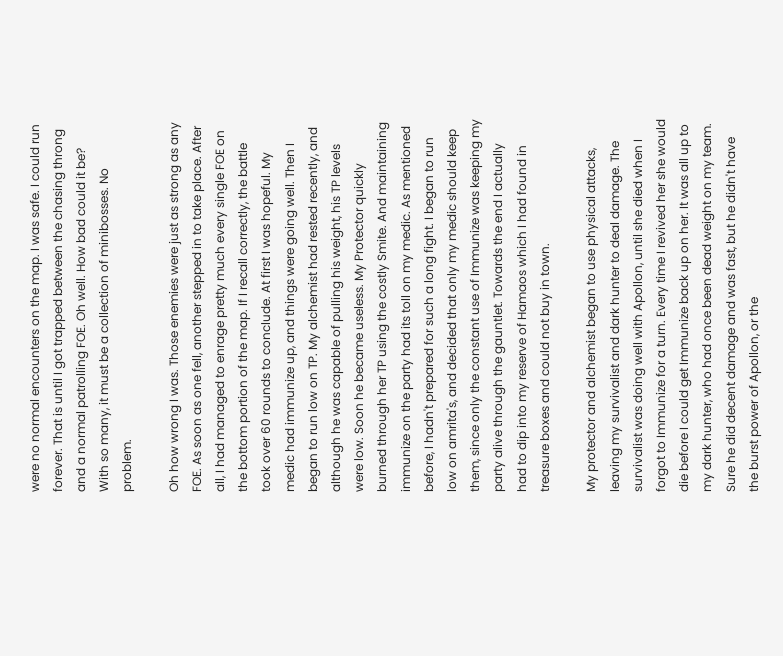were no normal encounters on the map. I was safe. I could run forever. That is until I got trapped between the chasing throng and a normal patrolling FOE. Oh well. How bad could it be? With so many, it must be a collection of minibosses. No problem.

Oh how wrong I was. Those enemies were just as strong as any FOE. As soon as one fell, another stepped in to take place. After all, I had managed to enrage pretty much every single FOE on the bottom portion of the map. If I recall correctly, the battle took over 60 rounds to conclude. At first I was hopeful. My medic had immunize up, and things were going well. Then I began to run low on TP. My alchemist had rested recently, and although he was capable of pulling his weight, his TP levels were low. Soon he became useless. My Protector quickly burned through her TP using the costly Smite. And maintaining immunize on the party had its toll on my medic. As mentioned before, I hadn't prepared for such a long fight. I began to run low on amrita's, and decided that only my medic should keep them, since only the constant use of Immunize was keeping my party alive through the gauntlet. Towards the end I actually had to dip into my reserve of Hamaos which I had found in treasure boxes and could not buy in town.

My protector and alchemist began to use physical attacks, leaving my survivalist and dark hunter to deal damage. The survivalist was doing well with Apollon, until she died when I forgot to Immunize for a turn. Every time I revived her she would die before I could get Immunize back up on her. It was all up to my dark hunter, who had once been dead weight on my team. Sure he did decent damage and was fast, but he didn't have the burst power of Apollon, or the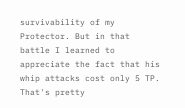survivability of my Protector. But in that battle I learned to appreciate the fact that his whip attacks cost only 5 TP. That's pretty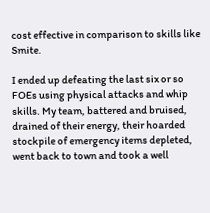cost effective in comparison to skills like Smite.

I ended up defeating the last six or so FOEs using physical attacks and whip skills. My team, battered and bruised, drained of their energy, their hoarded stockpile of emergency items depleted, went back to town and took a well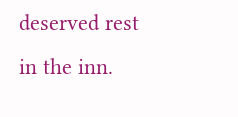deserved rest in the inn.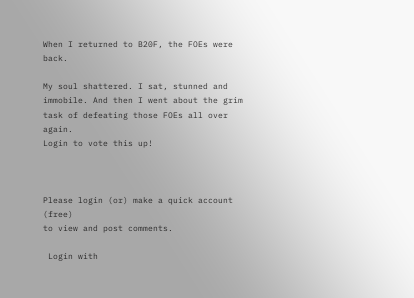When I returned to B20F, the FOEs were back.

My soul shattered. I sat, stunned and immobile. And then I went about the grim task of defeating those FOEs all over again.
Login to vote this up!



Please login (or) make a quick account (free)
to view and post comments.

 Login with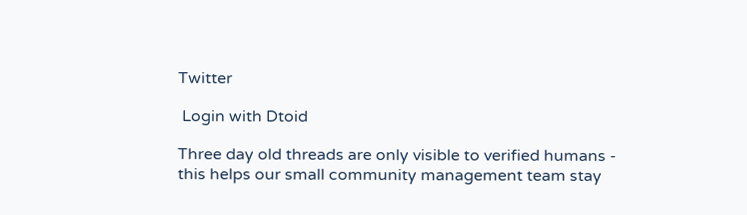Twitter

 Login with Dtoid

Three day old threads are only visible to verified humans - this helps our small community management team stay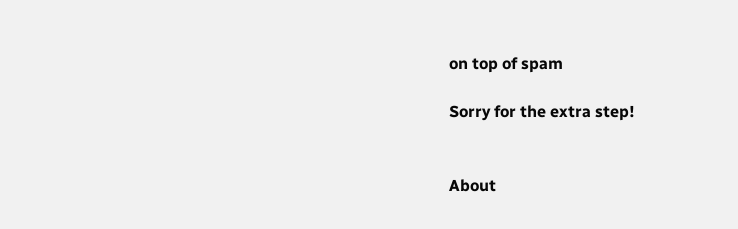on top of spam

Sorry for the extra step!


About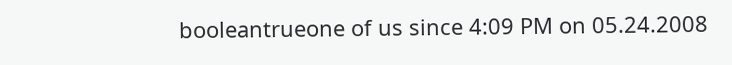booleantrueone of us since 4:09 PM on 05.24.2008